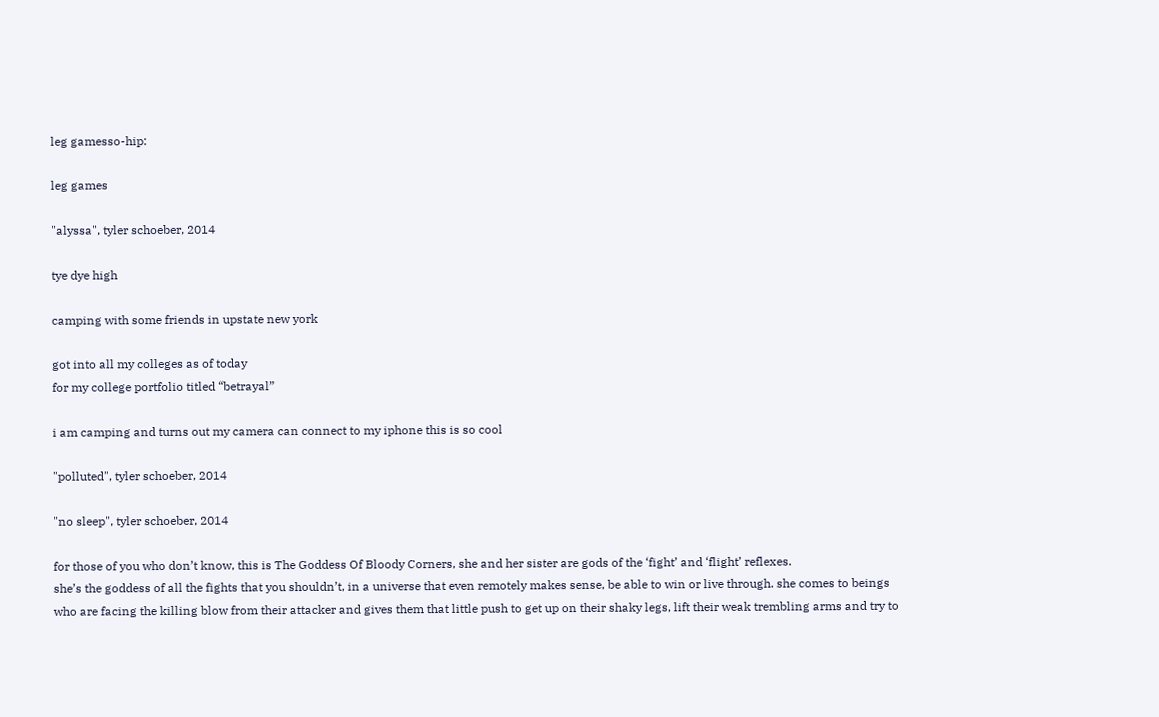leg gamesso-hip:

leg games

"alyssa", tyler schoeber, 2014

tye dye high

camping with some friends in upstate new york

got into all my colleges as of today
for my college portfolio titled “betrayal”

i am camping and turns out my camera can connect to my iphone this is so cool

"polluted", tyler schoeber, 2014

"no sleep", tyler schoeber, 2014

for those of you who don’t know, this is The Goddess Of Bloody Corners, she and her sister are gods of the ‘fight’ and ‘flight’ reflexes.
she’s the goddess of all the fights that you shouldn’t, in a universe that even remotely makes sense, be able to win or live through. she comes to beings who are facing the killing blow from their attacker and gives them that little push to get up on their shaky legs, lift their weak trembling arms and try to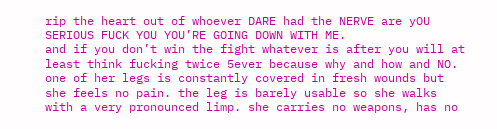rip the heart out of whoever DARE had the NERVE are yOU SERIOUS FUCK YOU YOU’RE GOING DOWN WITH ME.
and if you don’t win the fight whatever is after you will at least think fucking twice 5ever because why and how and NO.
one of her legs is constantly covered in fresh wounds but she feels no pain. the leg is barely usable so she walks with a very pronounced limp. she carries no weapons, has no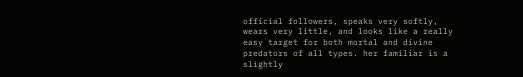official followers, speaks very softly, wears very little, and looks like a really easy target for both mortal and divine predators of all types. her familiar is a slightly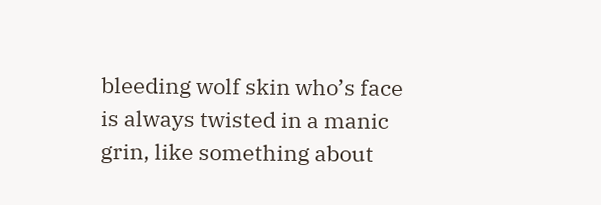bleeding wolf skin who’s face is always twisted in a manic grin, like something about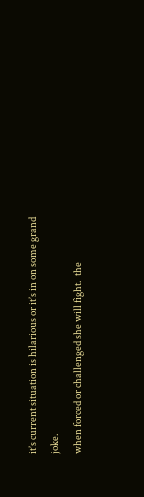it’s current situation is hilarious or it’s in on some grand joke.
when forced or challenged she will fight.  the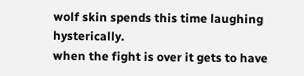wolf skin spends this time laughing hysterically.
when the fight is over it gets to have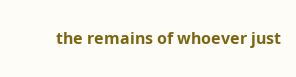the remains of whoever just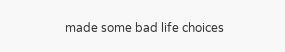made some bad life choices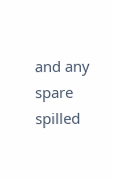and any spare spilled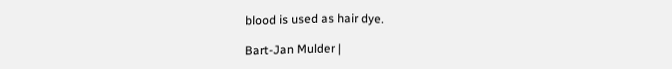blood is used as hair dye.

Bart-Jan Mulder |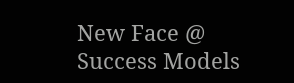New Face @ Success Models